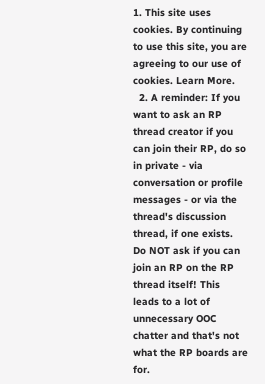1. This site uses cookies. By continuing to use this site, you are agreeing to our use of cookies. Learn More.
  2. A reminder: If you want to ask an RP thread creator if you can join their RP, do so in private - via conversation or profile messages - or via the thread's discussion thread, if one exists. Do NOT ask if you can join an RP on the RP thread itself! This leads to a lot of unnecessary OOC chatter and that's not what the RP boards are for.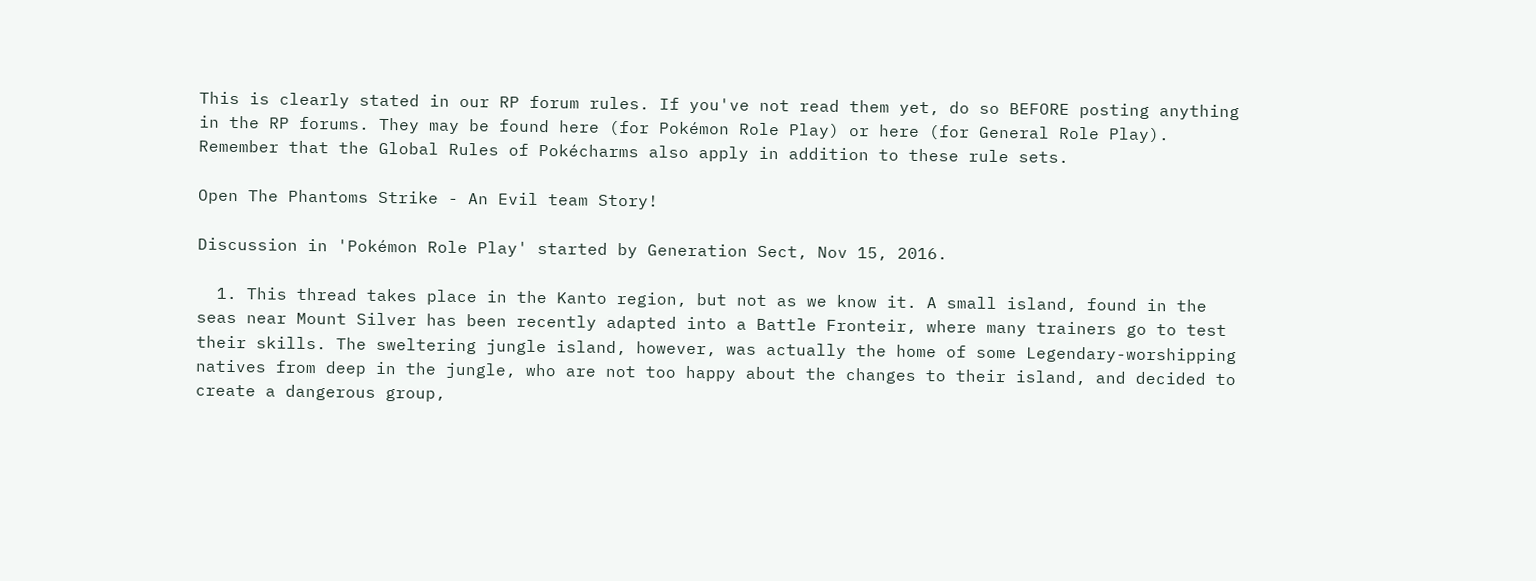This is clearly stated in our RP forum rules. If you've not read them yet, do so BEFORE posting anything in the RP forums. They may be found here (for Pokémon Role Play) or here (for General Role Play). Remember that the Global Rules of Pokécharms also apply in addition to these rule sets.

Open The Phantoms Strike - An Evil team Story!

Discussion in 'Pokémon Role Play' started by Generation Sect, Nov 15, 2016.

  1. This thread takes place in the Kanto region, but not as we know it. A small island, found in the seas near Mount Silver has been recently adapted into a Battle Fronteir, where many trainers go to test their skills. The sweltering jungle island, however, was actually the home of some Legendary-worshipping natives from deep in the jungle, who are not too happy about the changes to their island, and decided to create a dangerous group,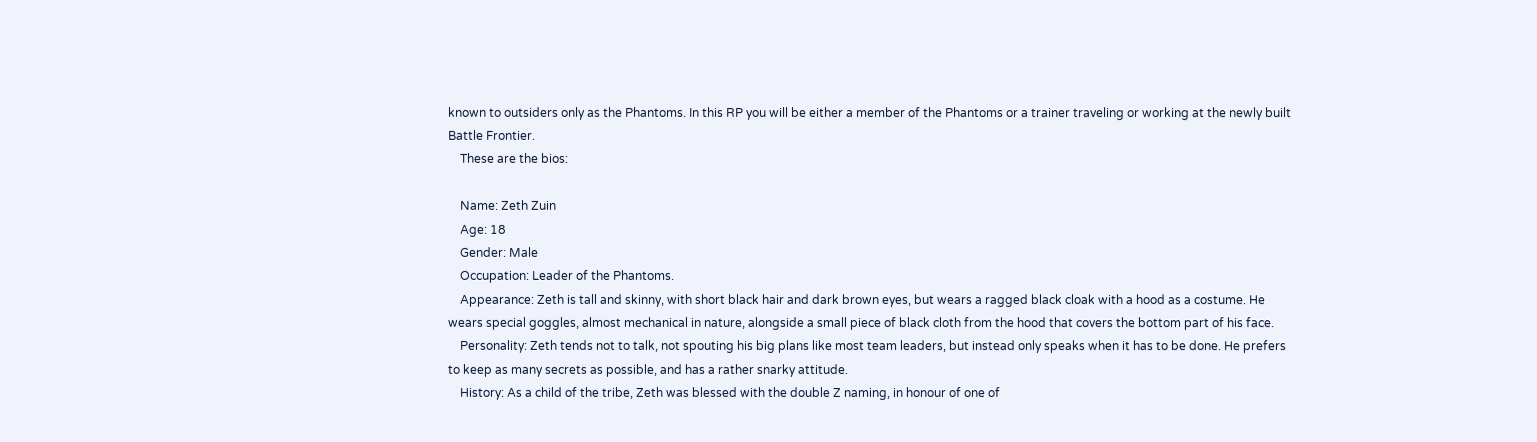known to outsiders only as the Phantoms. In this RP you will be either a member of the Phantoms or a trainer traveling or working at the newly built Battle Frontier.
    These are the bios:

    Name: Zeth Zuin
    Age: 18
    Gender: Male
    Occupation: Leader of the Phantoms.
    Appearance: Zeth is tall and skinny, with short black hair and dark brown eyes, but wears a ragged black cloak with a hood as a costume. He wears special goggles, almost mechanical in nature, alongside a small piece of black cloth from the hood that covers the bottom part of his face.
    Personality: Zeth tends not to talk, not spouting his big plans like most team leaders, but instead only speaks when it has to be done. He prefers to keep as many secrets as possible, and has a rather snarky attitude.
    History: As a child of the tribe, Zeth was blessed with the double Z naming, in honour of one of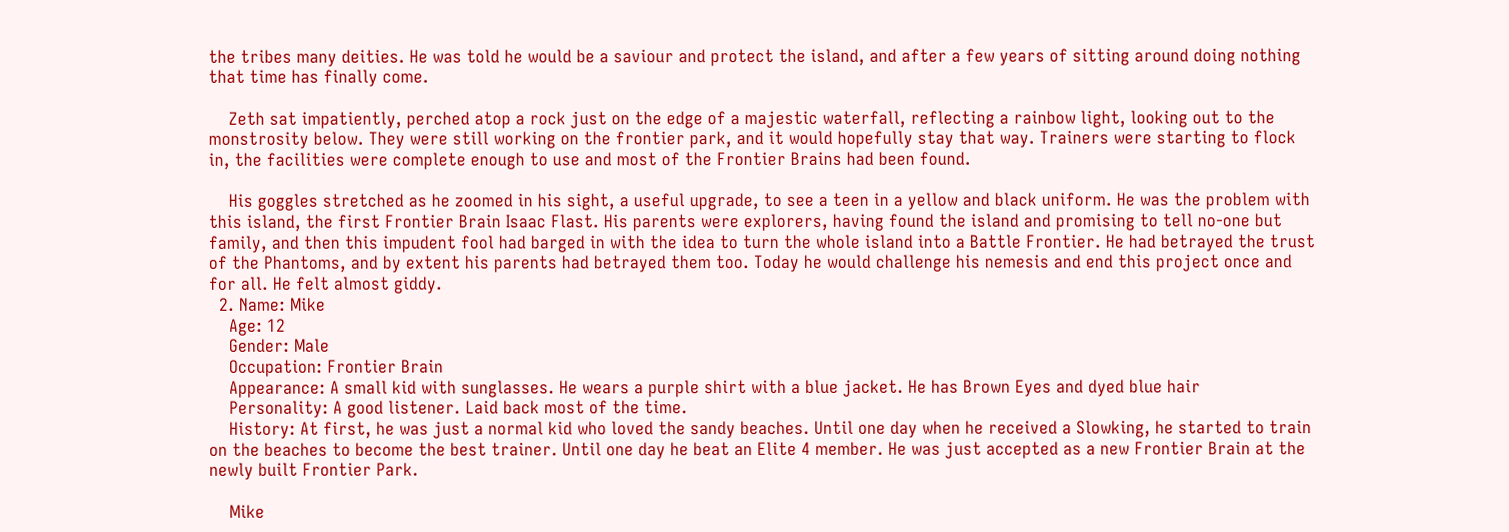the tribes many deities. He was told he would be a saviour and protect the island, and after a few years of sitting around doing nothing that time has finally come.

    Zeth sat impatiently, perched atop a rock just on the edge of a majestic waterfall, reflecting a rainbow light, looking out to the monstrosity below. They were still working on the frontier park, and it would hopefully stay that way. Trainers were starting to flock in, the facilities were complete enough to use and most of the Frontier Brains had been found.

    His goggles stretched as he zoomed in his sight, a useful upgrade, to see a teen in a yellow and black uniform. He was the problem with this island, the first Frontier Brain Isaac Flast. His parents were explorers, having found the island and promising to tell no-one but family, and then this impudent fool had barged in with the idea to turn the whole island into a Battle Frontier. He had betrayed the trust of the Phantoms, and by extent his parents had betrayed them too. Today he would challenge his nemesis and end this project once and for all. He felt almost giddy.
  2. Name: Mike
    Age: 12
    Gender: Male
    Occupation: Frontier Brain
    Appearance: A small kid with sunglasses. He wears a purple shirt with a blue jacket. He has Brown Eyes and dyed blue hair
    Personality: A good listener. Laid back most of the time.
    History: At first, he was just a normal kid who loved the sandy beaches. Until one day when he received a Slowking, he started to train on the beaches to become the best trainer. Until one day he beat an Elite 4 member. He was just accepted as a new Frontier Brain at the newly built Frontier Park.

    Mike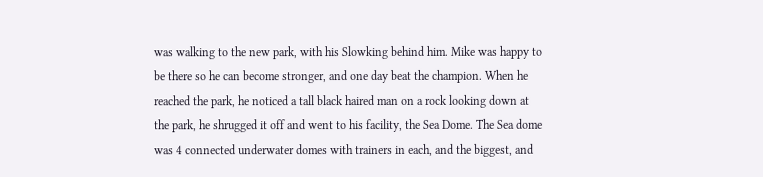was walking to the new park, with his Slowking behind him. Mike was happy to be there so he can become stronger, and one day beat the champion. When he reached the park, he noticed a tall black haired man on a rock looking down at the park, he shrugged it off and went to his facility, the Sea Dome. The Sea dome was 4 connected underwater domes with trainers in each, and the biggest, and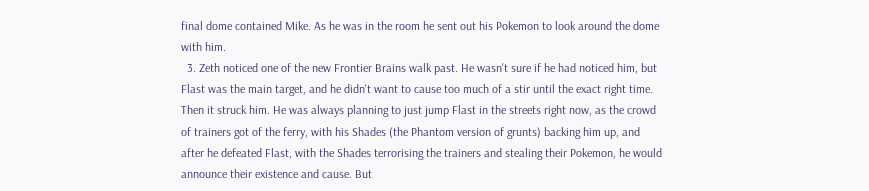final dome contained Mike. As he was in the room he sent out his Pokemon to look around the dome with him.
  3. Zeth noticed one of the new Frontier Brains walk past. He wasn't sure if he had noticed him, but Flast was the main target, and he didn't want to cause too much of a stir until the exact right time. Then it struck him. He was always planning to just jump Flast in the streets right now, as the crowd of trainers got of the ferry, with his Shades (the Phantom version of grunts) backing him up, and after he defeated Flast, with the Shades terrorising the trainers and stealing their Pokemon, he would announce their existence and cause. But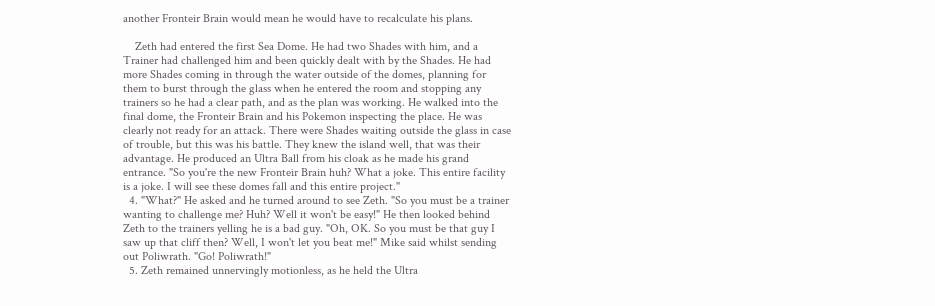another Fronteir Brain would mean he would have to recalculate his plans.

    Zeth had entered the first Sea Dome. He had two Shades with him, and a Trainer had challenged him and been quickly dealt with by the Shades. He had more Shades coming in through the water outside of the domes, planning for them to burst through the glass when he entered the room and stopping any trainers so he had a clear path, and as the plan was working. He walked into the final dome, the Fronteir Brain and his Pokemon inspecting the place. He was clearly not ready for an attack. There were Shades waiting outside the glass in case of trouble, but this was his battle. They knew the island well, that was their advantage. He produced an Ultra Ball from his cloak as he made his grand entrance. "So you're the new Fronteir Brain huh? What a joke. This entire facility is a joke. I will see these domes fall and this entire project."
  4. "What?" He asked and he turned around to see Zeth. "So you must be a trainer wanting to challenge me? Huh? Well it won't be easy!" He then looked behind Zeth to the trainers yelling he is a bad guy. "Oh, OK. So you must be that guy I saw up that cliff then? Well, I won't let you beat me!" Mike said whilst sending out Poliwrath. "Go! Poliwrath!"
  5. Zeth remained unnervingly motionless, as he held the Ultra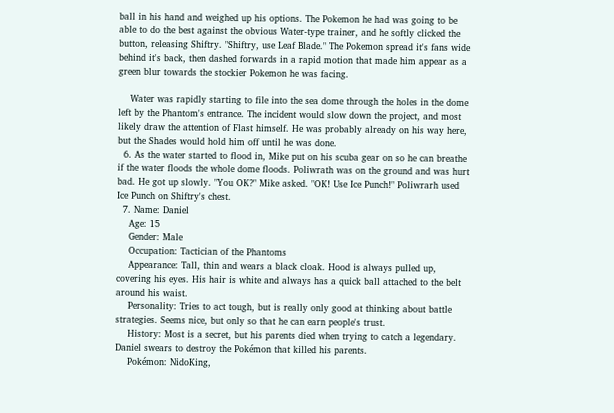ball in his hand and weighed up his options. The Pokemon he had was going to be able to do the best against the obvious Water-type trainer, and he softly clicked the button, releasing Shiftry. "Shiftry, use Leaf Blade." The Pokemon spread it's fans wide behind it's back, then dashed forwards in a rapid motion that made him appear as a green blur towards the stockier Pokemon he was facing.

    Water was rapidly starting to file into the sea dome through the holes in the dome left by the Phantom's entrance. The incident would slow down the project, and most likely draw the attention of Flast himself. He was probably already on his way here, but the Shades would hold him off until he was done.
  6. As the water started to flood in, Mike put on his scuba gear on so he can breathe if the water floods the whole dome floods. Poliwrath was on the ground and was hurt bad. He got up slowly. "You OK?" Mike asked. "OK! Use Ice Punch!" Poliwrarh used Ice Punch on Shiftry's chest.
  7. Name: Daniel
    Age: 15
    Gender: Male
    Occupation: Tactician of the Phantoms
    Appearance: Tall, thin and wears a black cloak. Hood is always pulled up, covering his eyes. His hair is white and always has a quick ball attached to the belt around his waist.
    Personality: Tries to act tough, but is really only good at thinking about battle strategies. Seems nice, but only so that he can earn people's trust.
    History: Most is a secret, but his parents died when trying to catch a legendary. Daniel swears to destroy the Pokémon that killed his parents.
    Pokémon: NidoKing,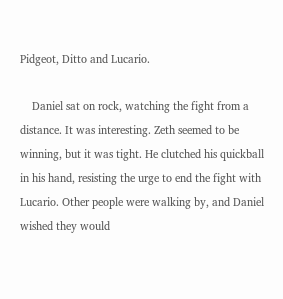Pidgeot, Ditto and Lucario.

    Daniel sat on rock, watching the fight from a distance. It was interesting. Zeth seemed to be winning, but it was tight. He clutched his quickball in his hand, resisting the urge to end the fight with Lucario. Other people were walking by, and Daniel wished they would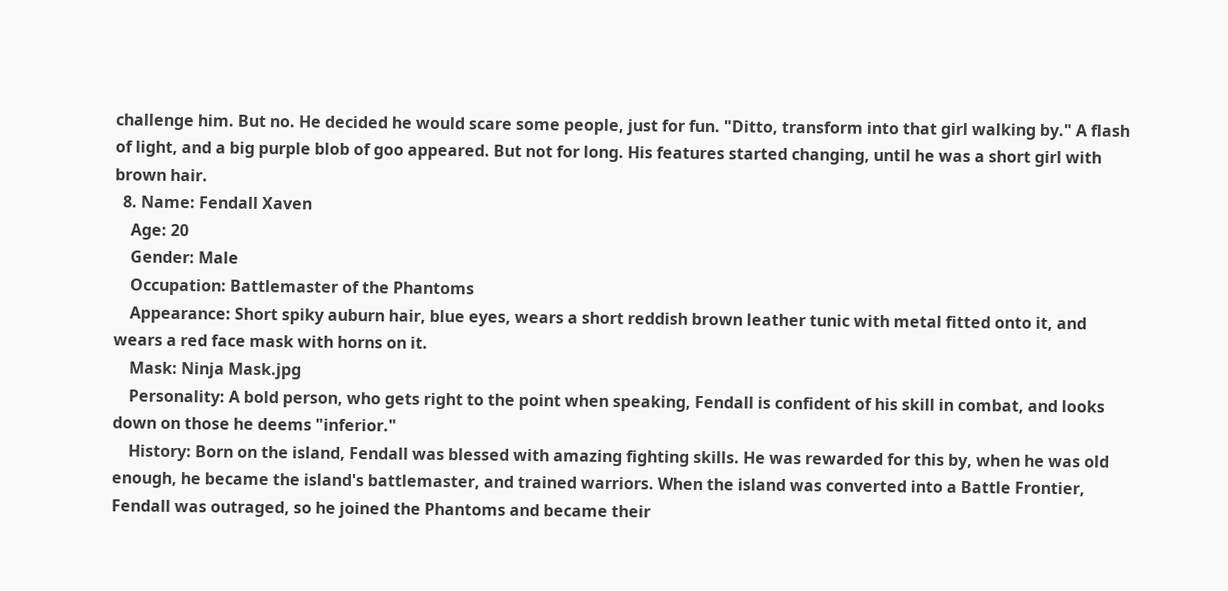challenge him. But no. He decided he would scare some people, just for fun. "Ditto, transform into that girl walking by." A flash of light, and a big purple blob of goo appeared. But not for long. His features started changing, until he was a short girl with brown hair.
  8. Name: Fendall Xaven
    Age: 20
    Gender: Male
    Occupation: Battlemaster of the Phantoms
    Appearance: Short spiky auburn hair, blue eyes, wears a short reddish brown leather tunic with metal fitted onto it, and wears a red face mask with horns on it.
    Mask: Ninja Mask.jpg
    Personality: A bold person, who gets right to the point when speaking, Fendall is confident of his skill in combat, and looks down on those he deems "inferior."
    History: Born on the island, Fendall was blessed with amazing fighting skills. He was rewarded for this by, when he was old enough, he became the island's battlemaster, and trained warriors. When the island was converted into a Battle Frontier, Fendall was outraged, so he joined the Phantoms and became their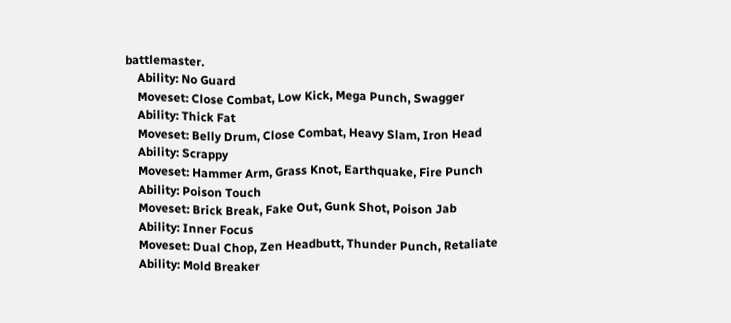battlemaster.
    Ability: No Guard
    Moveset: Close Combat, Low Kick, Mega Punch, Swagger
    Ability: Thick Fat
    Moveset: Belly Drum, Close Combat, Heavy Slam, Iron Head
    Ability: Scrappy
    Moveset: Hammer Arm, Grass Knot, Earthquake, Fire Punch
    Ability: Poison Touch
    Moveset: Brick Break, Fake Out, Gunk Shot, Poison Jab
    Ability: Inner Focus
    Moveset: Dual Chop, Zen Headbutt, Thunder Punch, Retaliate
    Ability: Mold Breaker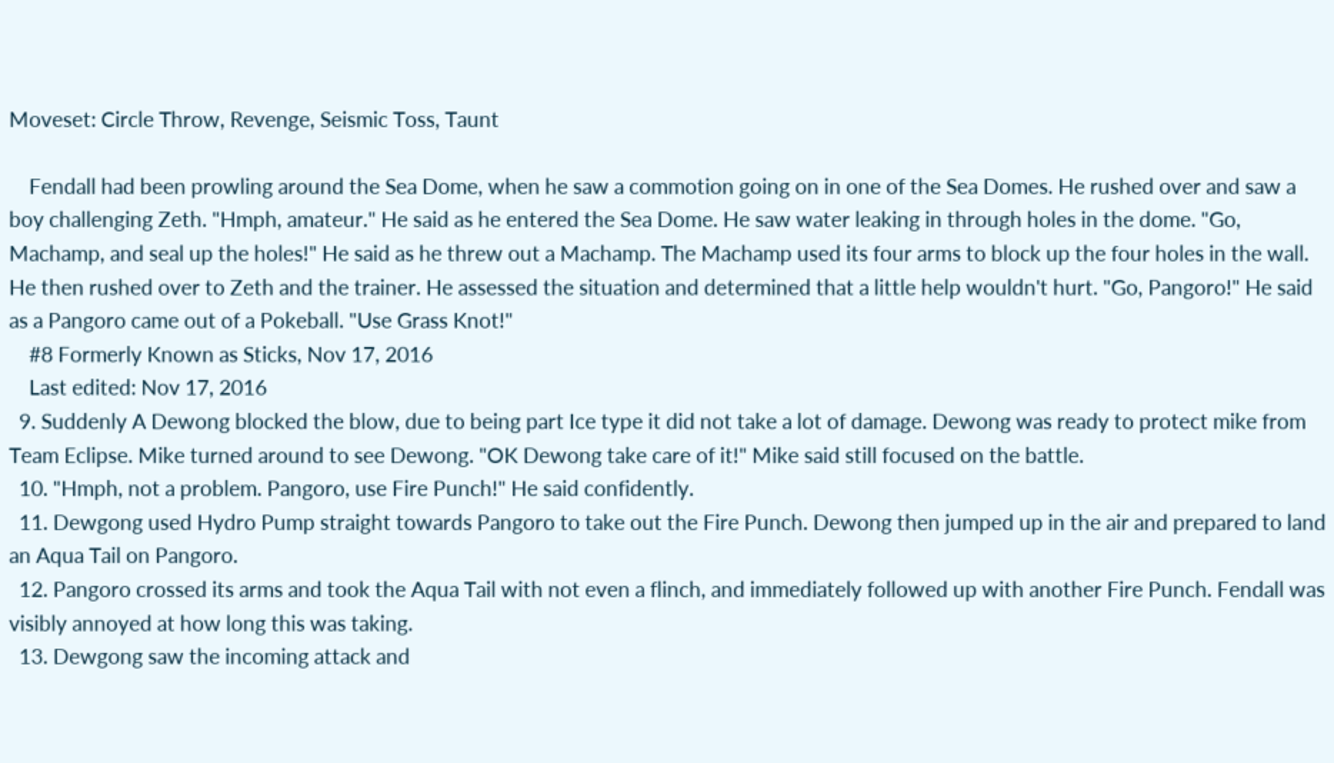Moveset: Circle Throw, Revenge, Seismic Toss, Taunt

    Fendall had been prowling around the Sea Dome, when he saw a commotion going on in one of the Sea Domes. He rushed over and saw a boy challenging Zeth. "Hmph, amateur." He said as he entered the Sea Dome. He saw water leaking in through holes in the dome. "Go, Machamp, and seal up the holes!" He said as he threw out a Machamp. The Machamp used its four arms to block up the four holes in the wall. He then rushed over to Zeth and the trainer. He assessed the situation and determined that a little help wouldn't hurt. "Go, Pangoro!" He said as a Pangoro came out of a Pokeball. "Use Grass Knot!"
    #8 Formerly Known as Sticks, Nov 17, 2016
    Last edited: Nov 17, 2016
  9. Suddenly A Dewong blocked the blow, due to being part Ice type it did not take a lot of damage. Dewong was ready to protect mike from Team Eclipse. Mike turned around to see Dewong. "OK Dewong take care of it!" Mike said still focused on the battle.
  10. "Hmph, not a problem. Pangoro, use Fire Punch!" He said confidently.
  11. Dewgong used Hydro Pump straight towards Pangoro to take out the Fire Punch. Dewong then jumped up in the air and prepared to land an Aqua Tail on Pangoro.
  12. Pangoro crossed its arms and took the Aqua Tail with not even a flinch, and immediately followed up with another Fire Punch. Fendall was visibly annoyed at how long this was taking.
  13. Dewgong saw the incoming attack and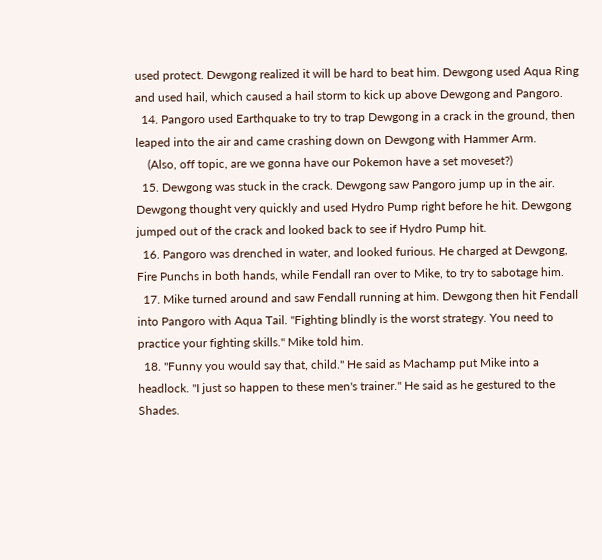used protect. Dewgong realized it will be hard to beat him. Dewgong used Aqua Ring and used hail, which caused a hail storm to kick up above Dewgong and Pangoro.
  14. Pangoro used Earthquake to try to trap Dewgong in a crack in the ground, then leaped into the air and came crashing down on Dewgong with Hammer Arm.
    (Also, off topic, are we gonna have our Pokemon have a set moveset?)
  15. Dewgong was stuck in the crack. Dewgong saw Pangoro jump up in the air. Dewgong thought very quickly and used Hydro Pump right before he hit. Dewgong jumped out of the crack and looked back to see if Hydro Pump hit.
  16. Pangoro was drenched in water, and looked furious. He charged at Dewgong, Fire Punchs in both hands, while Fendall ran over to Mike, to try to sabotage him.
  17. Mike turned around and saw Fendall running at him. Dewgong then hit Fendall into Pangoro with Aqua Tail. "Fighting blindly is the worst strategy. You need to practice your fighting skills." Mike told him.
  18. "Funny you would say that, child." He said as Machamp put Mike into a headlock. "I just so happen to these men's trainer." He said as he gestured to the Shades.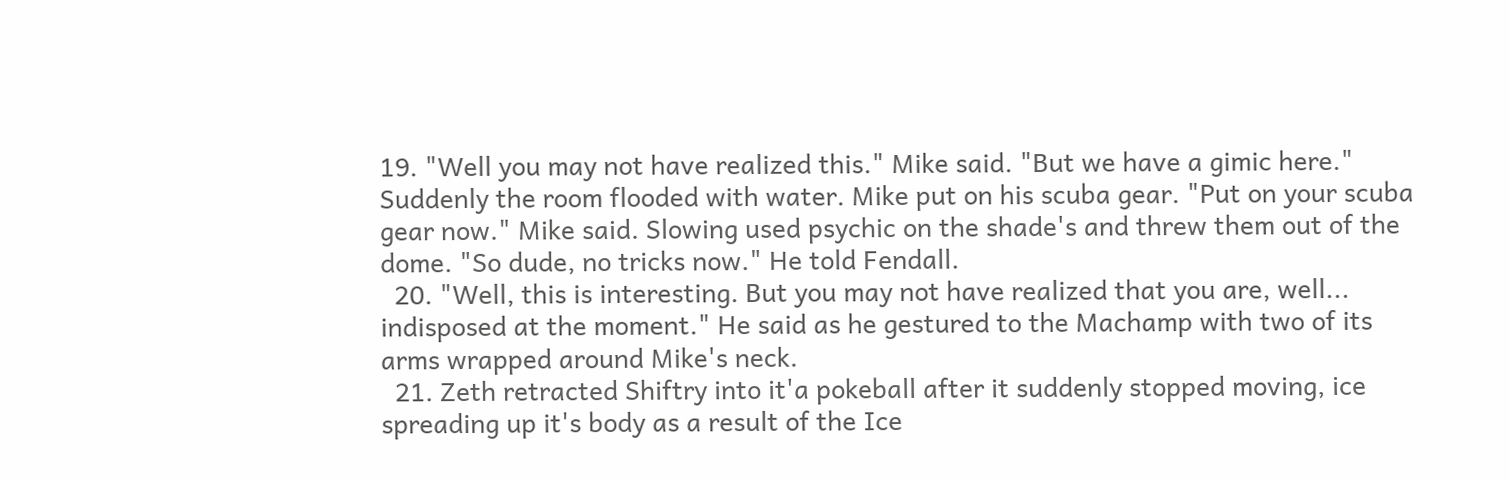19. "Well you may not have realized this." Mike said. "But we have a gimic here." Suddenly the room flooded with water. Mike put on his scuba gear. "Put on your scuba gear now." Mike said. Slowing used psychic on the shade's and threw them out of the dome. "So dude, no tricks now." He told Fendall.
  20. "Well, this is interesting. But you may not have realized that you are, well... indisposed at the moment." He said as he gestured to the Machamp with two of its arms wrapped around Mike's neck.
  21. Zeth retracted Shiftry into it'a pokeball after it suddenly stopped moving, ice spreading up it's body as a result of the Ice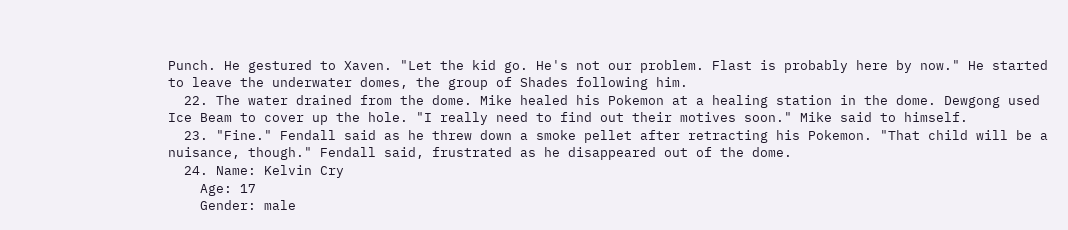Punch. He gestured to Xaven. "Let the kid go. He's not our problem. Flast is probably here by now." He started to leave the underwater domes, the group of Shades following him.
  22. The water drained from the dome. Mike healed his Pokemon at a healing station in the dome. Dewgong used Ice Beam to cover up the hole. "I really need to find out their motives soon." Mike said to himself.
  23. "Fine." Fendall said as he threw down a smoke pellet after retracting his Pokemon. "That child will be a nuisance, though." Fendall said, frustrated as he disappeared out of the dome.
  24. Name: Kelvin Cry
    Age: 17
    Gender: male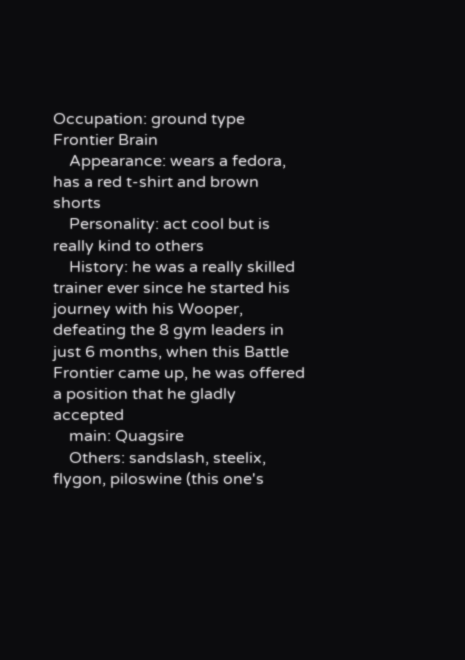Occupation: ground type Frontier Brain
    Appearance: wears a fedora, has a red t-shirt and brown shorts
    Personality: act cool but is really kind to others
    History: he was a really skilled trainer ever since he started his journey with his Wooper, defeating the 8 gym leaders in just 6 months, when this Battle Frontier came up, he was offered a position that he gladly accepted
    main: Quagsire
    Others: sandslash, steelix, flygon, piloswine (this one's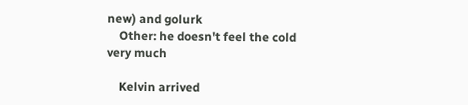new) and golurk
    Other: he doesn't feel the cold very much

    Kelvin arrived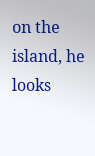on the island, he looks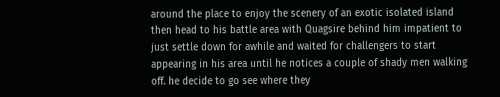around the place to enjoy the scenery of an exotic isolated island then head to his battle area with Quagsire behind him impatient to just settle down for awhile and waited for challengers to start appearing in his area until he notices a couple of shady men walking off. he decide to go see where they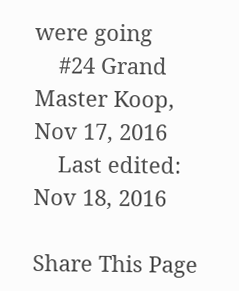were going
    #24 Grand Master Koop, Nov 17, 2016
    Last edited: Nov 18, 2016

Share This Page